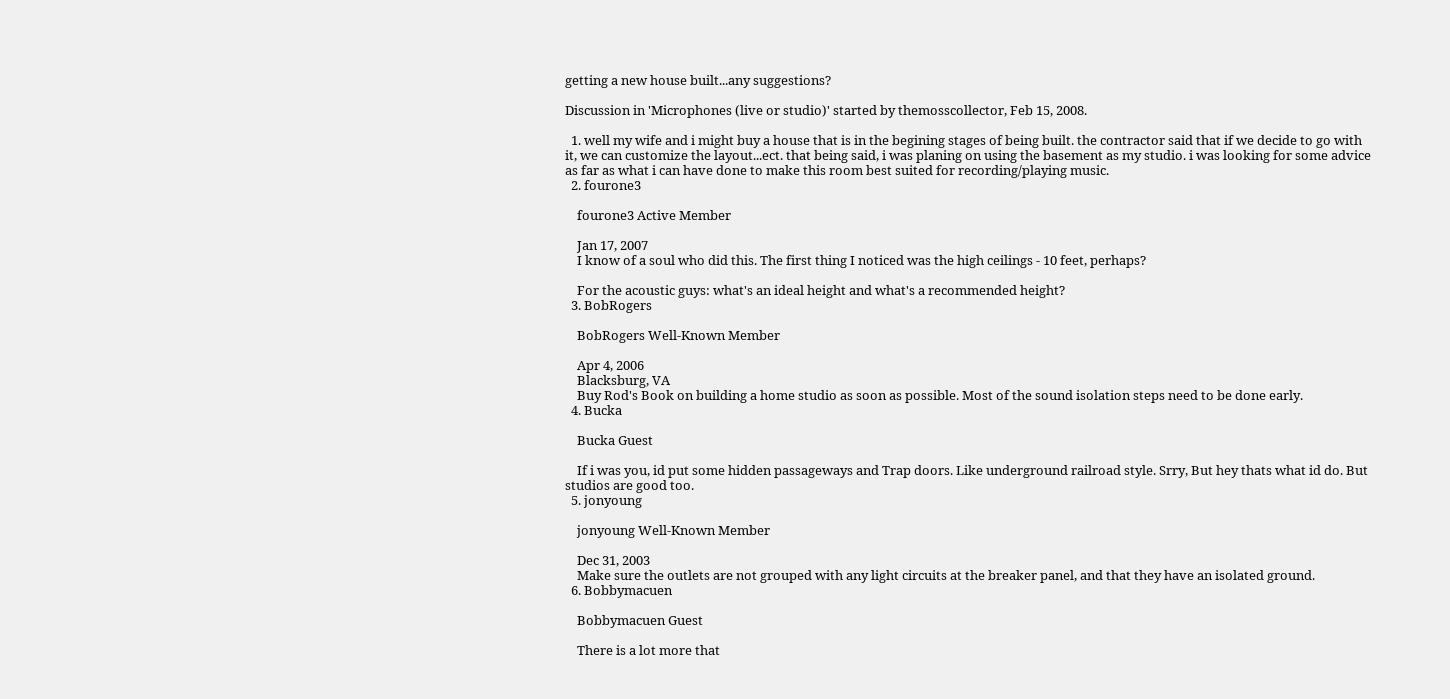getting a new house built...any suggestions?

Discussion in 'Microphones (live or studio)' started by themosscollector, Feb 15, 2008.

  1. well my wife and i might buy a house that is in the begining stages of being built. the contractor said that if we decide to go with it, we can customize the layout...ect. that being said, i was planing on using the basement as my studio. i was looking for some advice as far as what i can have done to make this room best suited for recording/playing music.
  2. fourone3

    fourone3 Active Member

    Jan 17, 2007
    I know of a soul who did this. The first thing I noticed was the high ceilings - 10 feet, perhaps?

    For the acoustic guys: what's an ideal height and what's a recommended height?
  3. BobRogers

    BobRogers Well-Known Member

    Apr 4, 2006
    Blacksburg, VA
    Buy Rod's Book on building a home studio as soon as possible. Most of the sound isolation steps need to be done early.
  4. Bucka

    Bucka Guest

    If i was you, id put some hidden passageways and Trap doors. Like underground railroad style. Srry, But hey thats what id do. But studios are good too.
  5. jonyoung

    jonyoung Well-Known Member

    Dec 31, 2003
    Make sure the outlets are not grouped with any light circuits at the breaker panel, and that they have an isolated ground.
  6. Bobbymacuen

    Bobbymacuen Guest

    There is a lot more that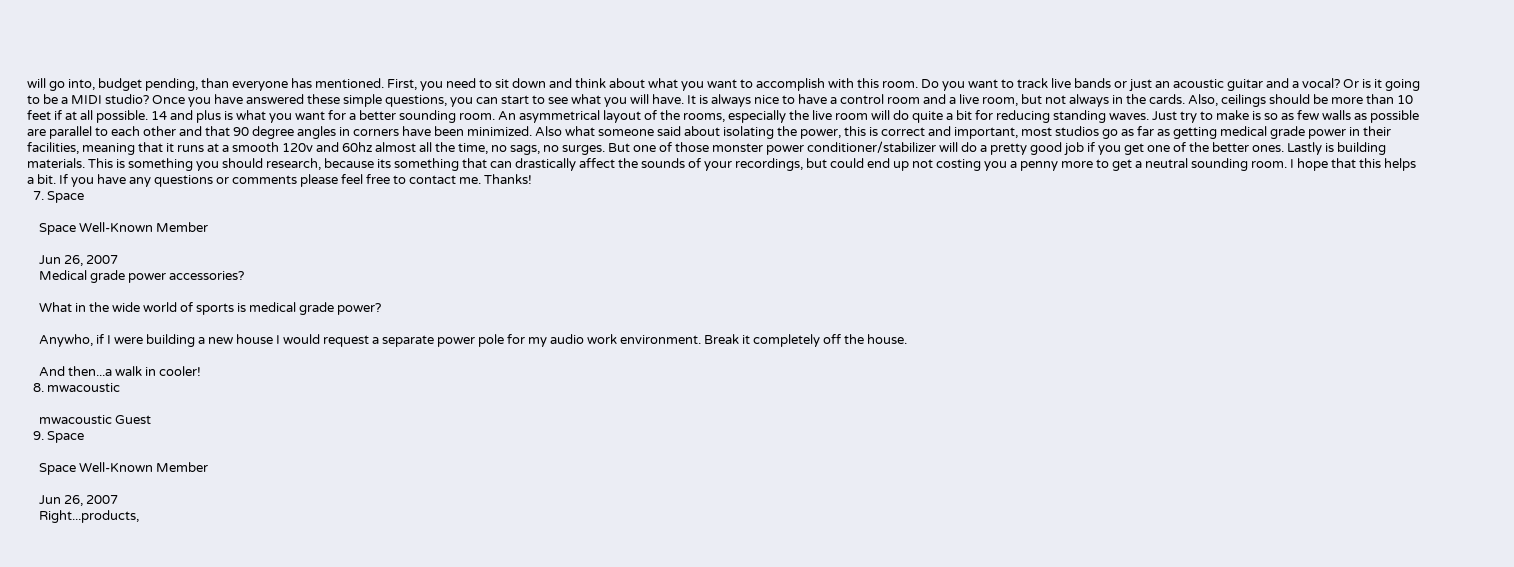will go into, budget pending, than everyone has mentioned. First, you need to sit down and think about what you want to accomplish with this room. Do you want to track live bands or just an acoustic guitar and a vocal? Or is it going to be a MIDI studio? Once you have answered these simple questions, you can start to see what you will have. It is always nice to have a control room and a live room, but not always in the cards. Also, ceilings should be more than 10 feet if at all possible. 14 and plus is what you want for a better sounding room. An asymmetrical layout of the rooms, especially the live room will do quite a bit for reducing standing waves. Just try to make is so as few walls as possible are parallel to each other and that 90 degree angles in corners have been minimized. Also what someone said about isolating the power, this is correct and important, most studios go as far as getting medical grade power in their facilities, meaning that it runs at a smooth 120v and 60hz almost all the time, no sags, no surges. But one of those monster power conditioner/stabilizer will do a pretty good job if you get one of the better ones. Lastly is building materials. This is something you should research, because its something that can drastically affect the sounds of your recordings, but could end up not costing you a penny more to get a neutral sounding room. I hope that this helps a bit. If you have any questions or comments please feel free to contact me. Thanks!
  7. Space

    Space Well-Known Member

    Jun 26, 2007
    Medical grade power accessories?

    What in the wide world of sports is medical grade power?

    Anywho, if I were building a new house I would request a separate power pole for my audio work environment. Break it completely off the house.

    And then...a walk in cooler!
  8. mwacoustic

    mwacoustic Guest
  9. Space

    Space Well-Known Member

    Jun 26, 2007
    Right...products,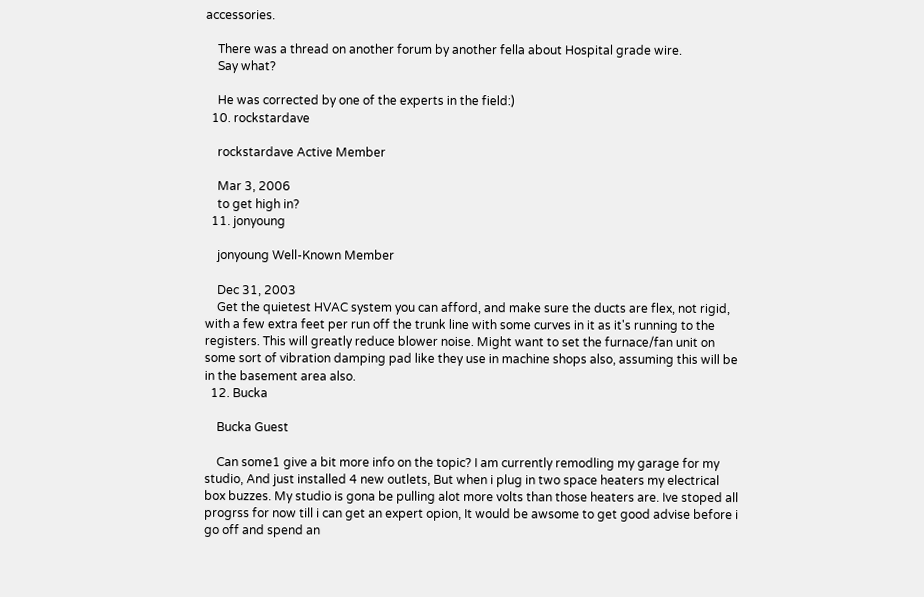accessories.

    There was a thread on another forum by another fella about Hospital grade wire.
    Say what?

    He was corrected by one of the experts in the field:)
  10. rockstardave

    rockstardave Active Member

    Mar 3, 2006
    to get high in?
  11. jonyoung

    jonyoung Well-Known Member

    Dec 31, 2003
    Get the quietest HVAC system you can afford, and make sure the ducts are flex, not rigid, with a few extra feet per run off the trunk line with some curves in it as it's running to the registers. This will greatly reduce blower noise. Might want to set the furnace/fan unit on some sort of vibration damping pad like they use in machine shops also, assuming this will be in the basement area also.
  12. Bucka

    Bucka Guest

    Can some1 give a bit more info on the topic? I am currently remodling my garage for my studio, And just installed 4 new outlets, But when i plug in two space heaters my electrical box buzzes. My studio is gona be pulling alot more volts than those heaters are. Ive stoped all progrss for now till i can get an expert opion, It would be awsome to get good advise before i go off and spend an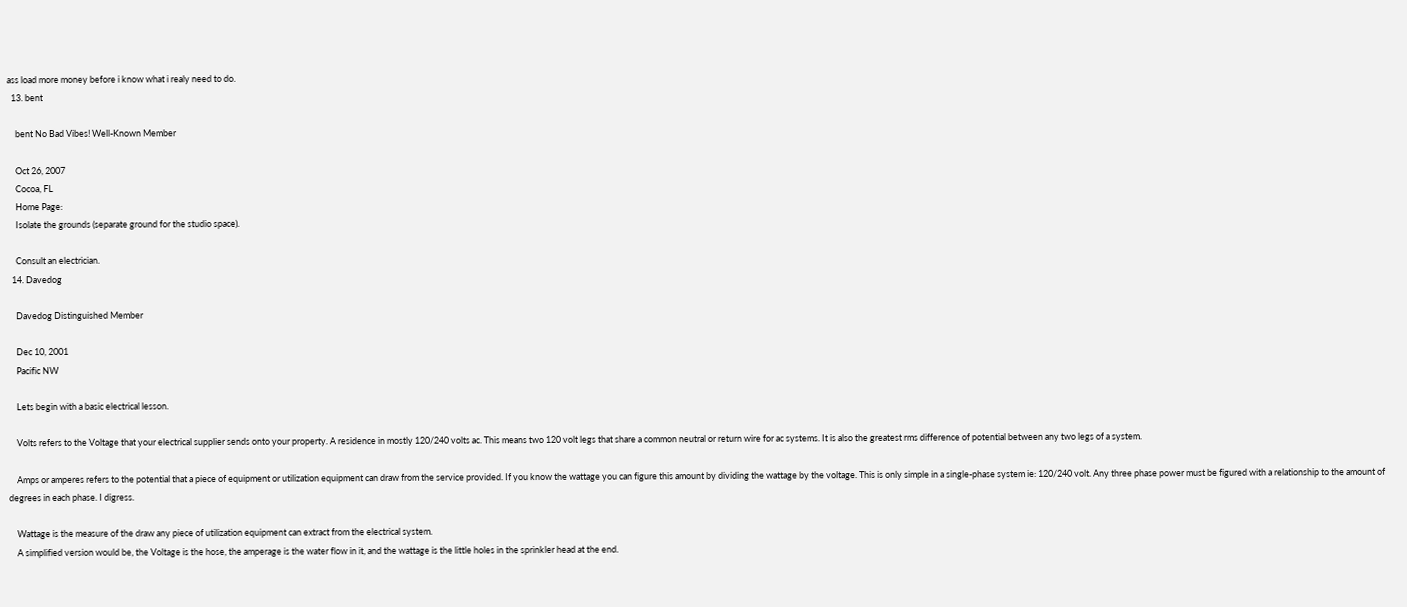ass load more money before i know what i realy need to do.
  13. bent

    bent No Bad Vibes! Well-Known Member

    Oct 26, 2007
    Cocoa, FL
    Home Page:
    Isolate the grounds (separate ground for the studio space).

    Consult an electrician.
  14. Davedog

    Davedog Distinguished Member

    Dec 10, 2001
    Pacific NW

    Lets begin with a basic electrical lesson.

    Volts refers to the Voltage that your electrical supplier sends onto your property. A residence in mostly 120/240 volts ac. This means two 120 volt legs that share a common neutral or return wire for ac systems. It is also the greatest rms difference of potential between any two legs of a system.

    Amps or amperes refers to the potential that a piece of equipment or utilization equipment can draw from the service provided. If you know the wattage you can figure this amount by dividing the wattage by the voltage. This is only simple in a single-phase system ie: 120/240 volt. Any three phase power must be figured with a relationship to the amount of degrees in each phase. I digress.

    Wattage is the measure of the draw any piece of utilization equipment can extract from the electrical system.
    A simplified version would be, the Voltage is the hose, the amperage is the water flow in it, and the wattage is the little holes in the sprinkler head at the end.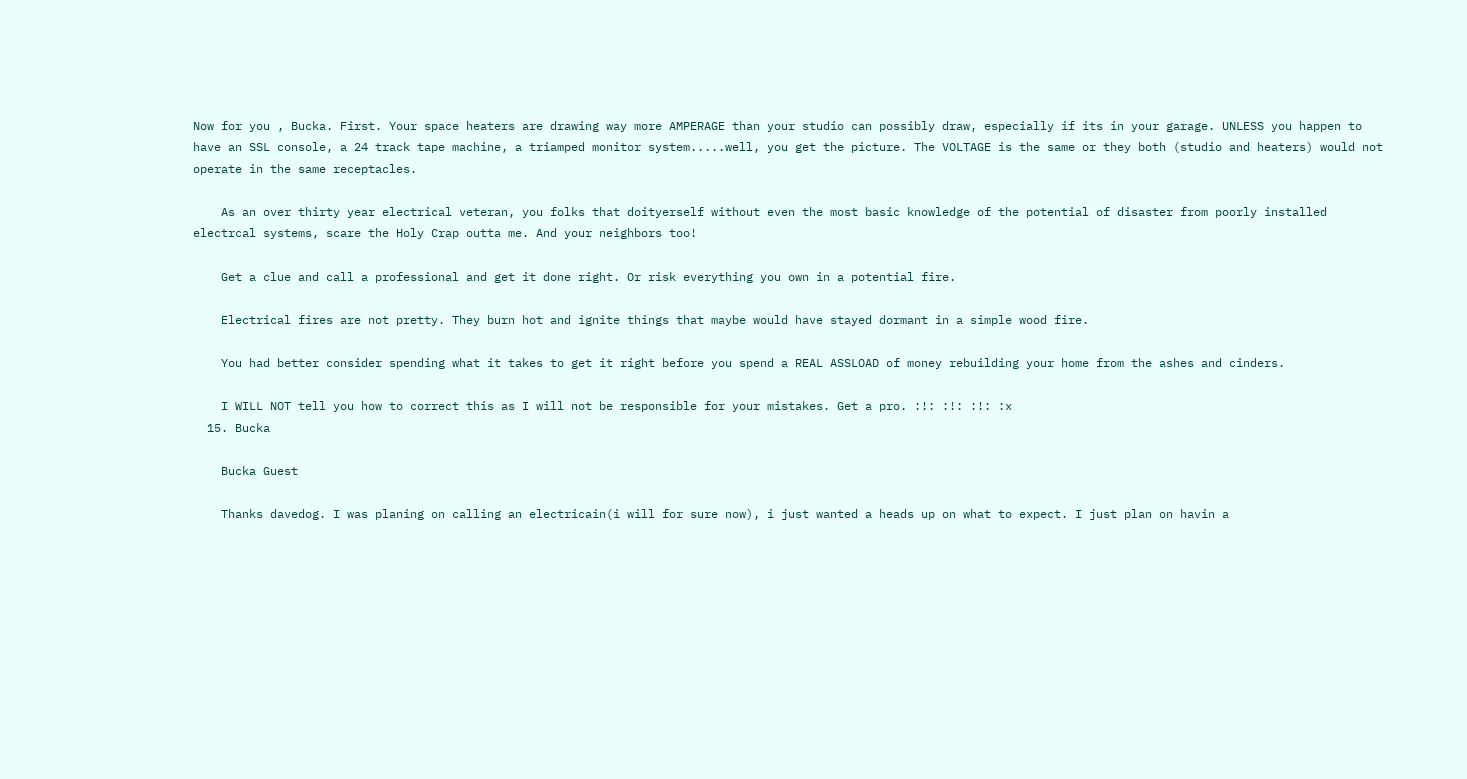Now for you , Bucka. First. Your space heaters are drawing way more AMPERAGE than your studio can possibly draw, especially if its in your garage. UNLESS you happen to have an SSL console, a 24 track tape machine, a triamped monitor system.....well, you get the picture. The VOLTAGE is the same or they both (studio and heaters) would not operate in the same receptacles.

    As an over thirty year electrical veteran, you folks that doityerself without even the most basic knowledge of the potential of disaster from poorly installed electrcal systems, scare the Holy Crap outta me. And your neighbors too!

    Get a clue and call a professional and get it done right. Or risk everything you own in a potential fire.

    Electrical fires are not pretty. They burn hot and ignite things that maybe would have stayed dormant in a simple wood fire.

    You had better consider spending what it takes to get it right before you spend a REAL ASSLOAD of money rebuilding your home from the ashes and cinders.

    I WILL NOT tell you how to correct this as I will not be responsible for your mistakes. Get a pro. :!: :!: :!: :x
  15. Bucka

    Bucka Guest

    Thanks davedog. I was planing on calling an electricain(i will for sure now), i just wanted a heads up on what to expect. I just plan on havin a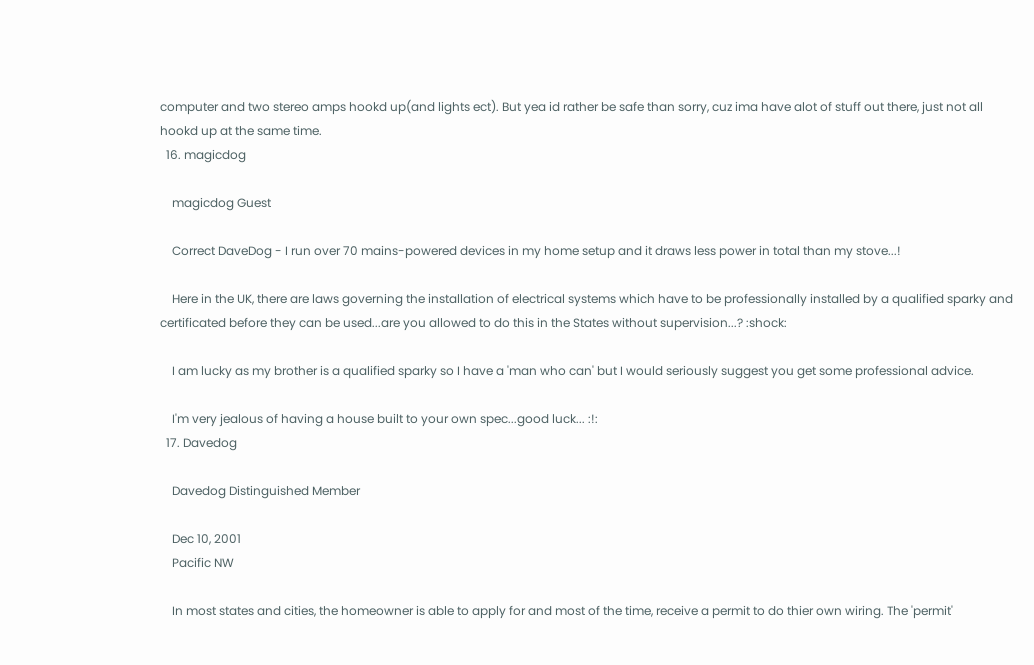computer and two stereo amps hookd up(and lights ect). But yea id rather be safe than sorry, cuz ima have alot of stuff out there, just not all hookd up at the same time.
  16. magicdog

    magicdog Guest

    Correct DaveDog - I run over 70 mains-powered devices in my home setup and it draws less power in total than my stove...!

    Here in the UK, there are laws governing the installation of electrical systems which have to be professionally installed by a qualified sparky and certificated before they can be used...are you allowed to do this in the States without supervision...? :shock:

    I am lucky as my brother is a qualified sparky so I have a 'man who can' but I would seriously suggest you get some professional advice.

    I'm very jealous of having a house built to your own spec...good luck... :!:
  17. Davedog

    Davedog Distinguished Member

    Dec 10, 2001
    Pacific NW

    In most states and cities, the homeowner is able to apply for and most of the time, receive a permit to do thier own wiring. The 'permit'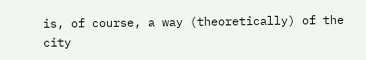is, of course, a way (theoretically) of the city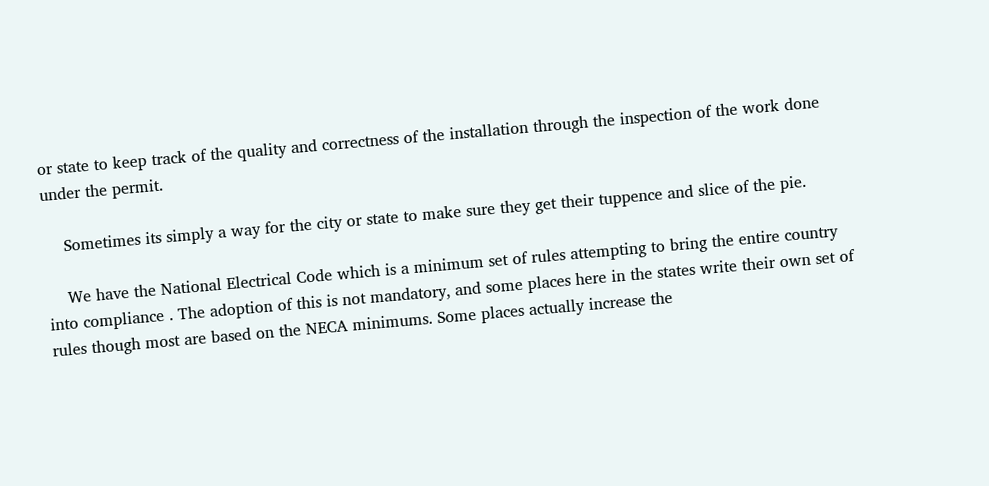or state to keep track of the quality and correctness of the installation through the inspection of the work done under the permit.

    Sometimes its simply a way for the city or state to make sure they get their tuppence and slice of the pie.

    We have the National Electrical Code which is a minimum set of rules attempting to bring the entire country into compliance . The adoption of this is not mandatory, and some places here in the states write their own set of rules though most are based on the NECA minimums. Some places actually increase the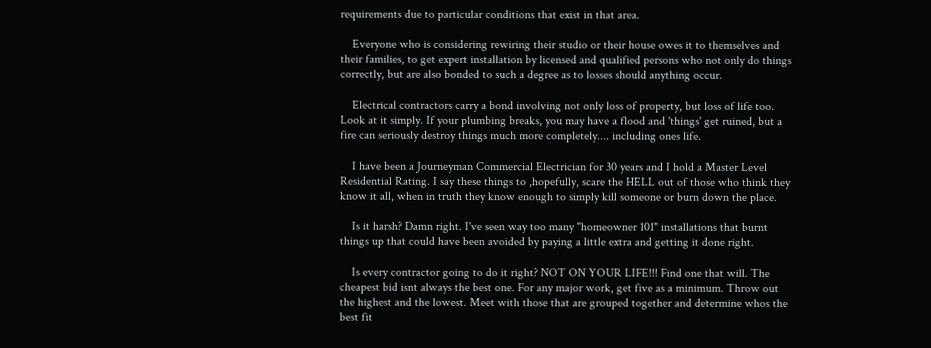requirements due to particular conditions that exist in that area.

    Everyone who is considering rewiring their studio or their house owes it to themselves and their families, to get expert installation by licensed and qualified persons who not only do things correctly, but are also bonded to such a degree as to losses should anything occur.

    Electrical contractors carry a bond involving not only loss of property, but loss of life too. Look at it simply. If your plumbing breaks, you may have a flood and 'things' get ruined, but a fire can seriously destroy things much more completely.... including ones life.

    I have been a Journeyman Commercial Electrician for 30 years and I hold a Master Level Residential Rating. I say these things to ,hopefully, scare the HELL out of those who think they know it all, when in truth they know enough to simply kill someone or burn down the place.

    Is it harsh? Damn right. I've seen way too many "homeowner 101" installations that burnt things up that could have been avoided by paying a little extra and getting it done right.

    Is every contractor going to do it right? NOT ON YOUR LIFE!!! Find one that will. The cheapest bid isnt always the best one. For any major work, get five as a minimum. Throw out the highest and the lowest. Meet with those that are grouped together and determine whos the best fit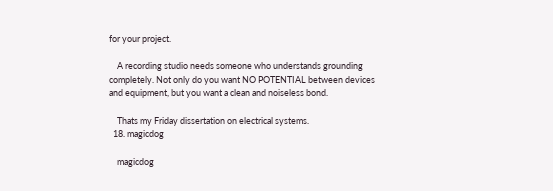for your project.

    A recording studio needs someone who understands grounding completely. Not only do you want NO POTENTIAL between devices and equipment, but you want a clean and noiseless bond.

    Thats my Friday dissertation on electrical systems.
  18. magicdog

    magicdog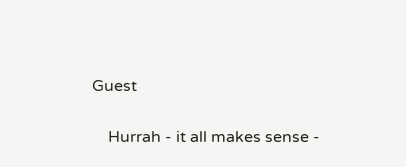Guest

    Hurrah - it all makes sense -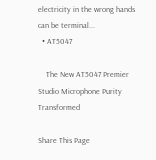electricity in the wrong hands can be terminal...
  • AT5047

    The New AT5047 Premier Studio Microphone Purity Transformed

Share This Page